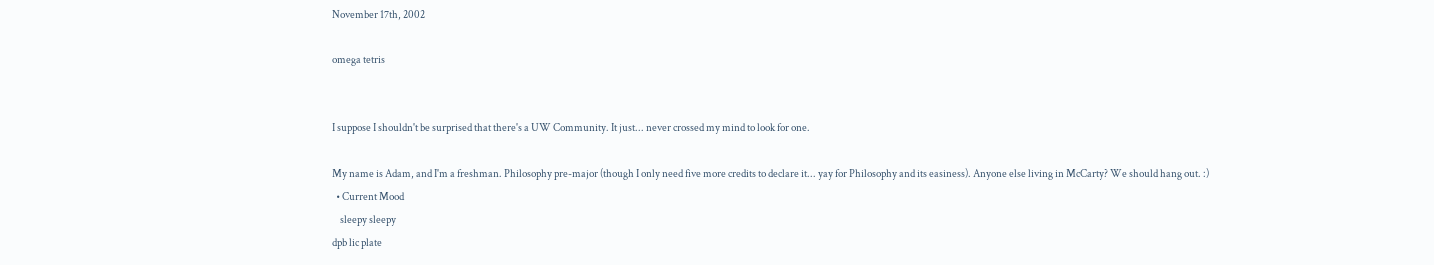November 17th, 2002

omega tetris


I suppose I shouldn't be surprised that there's a UW Community. It just... never crossed my mind to look for one.

My name is Adam, and I'm a freshman. Philosophy pre-major (though I only need five more credits to declare it... yay for Philosophy and its easiness). Anyone else living in McCarty? We should hang out. :)
  • Current Mood
    sleepy sleepy
dpb lic plate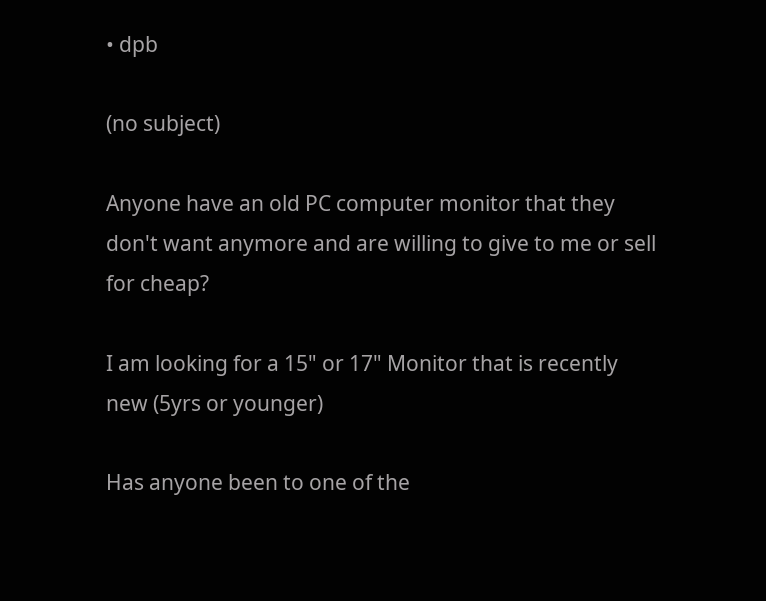• dpb

(no subject)

Anyone have an old PC computer monitor that they don't want anymore and are willing to give to me or sell for cheap?

I am looking for a 15" or 17" Monitor that is recently new (5yrs or younger)

Has anyone been to one of the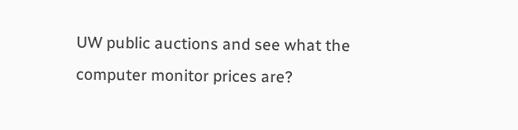UW public auctions and see what the computer monitor prices are?